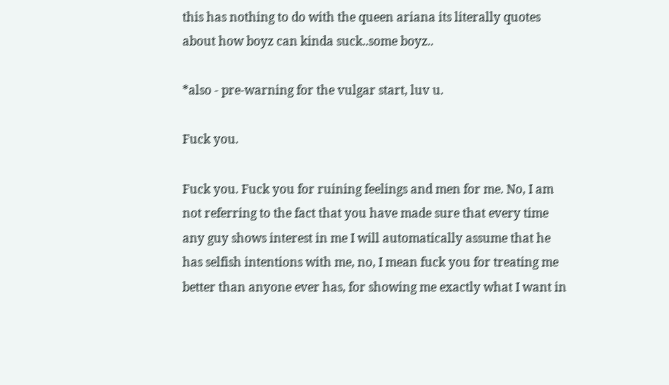this has nothing to do with the queen ariana its literally quotes about how boyz can kinda suck..some boyz..

*also - pre-warning for the vulgar start, luv u.

Fuck you.

Fuck you. Fuck you for ruining feelings and men for me. No, I am not referring to the fact that you have made sure that every time any guy shows interest in me I will automatically assume that he has selfish intentions with me, no, I mean fuck you for treating me better than anyone ever has, for showing me exactly what I want in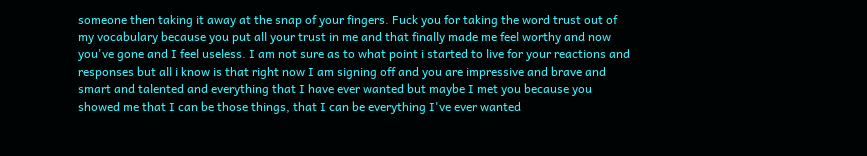someone then taking it away at the snap of your fingers. Fuck you for taking the word trust out of my vocabulary because you put all your trust in me and that finally made me feel worthy and now you've gone and I feel useless. I am not sure as to what point i started to live for your reactions and responses but all i know is that right now I am signing off and you are impressive and brave and smart and talented and everything that I have ever wanted but maybe I met you because you showed me that I can be those things, that I can be everything I've ever wanted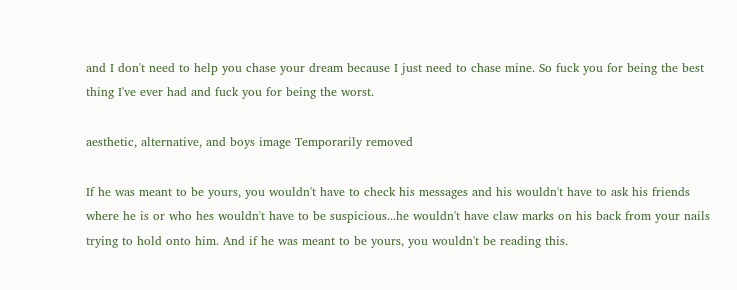and I don't need to help you chase your dream because I just need to chase mine. So fuck you for being the best thing I've ever had and fuck you for being the worst.

aesthetic, alternative, and boys image Temporarily removed

If he was meant to be yours, you wouldn't have to check his messages and his wouldn't have to ask his friends where he is or who hes wouldn't have to be suspicious...he wouldn't have claw marks on his back from your nails trying to hold onto him. And if he was meant to be yours, you wouldn't be reading this.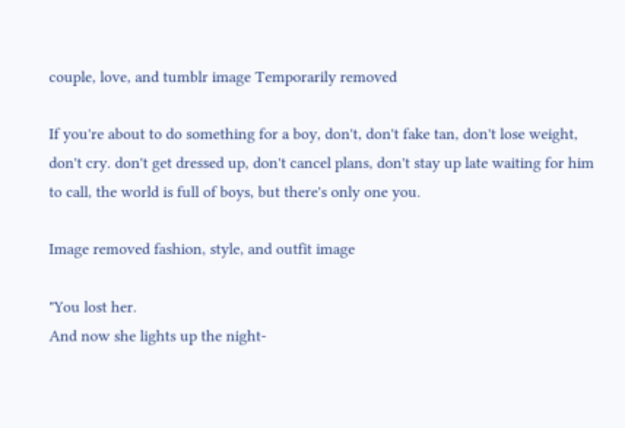couple, love, and tumblr image Temporarily removed

If you're about to do something for a boy, don't, don't fake tan, don't lose weight, don't cry. don't get dressed up, don't cancel plans, don't stay up late waiting for him to call, the world is full of boys, but there's only one you.

Image removed fashion, style, and outfit image

"You lost her.
And now she lights up the night-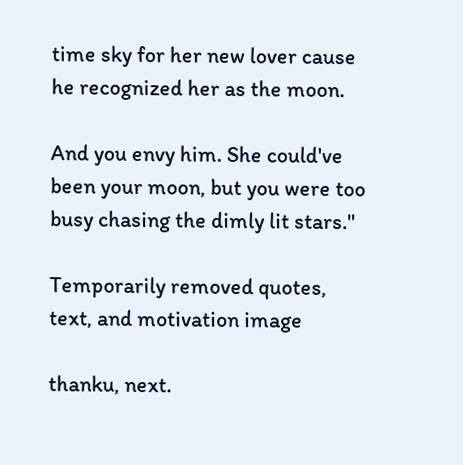time sky for her new lover cause he recognized her as the moon.

And you envy him. She could've been your moon, but you were too busy chasing the dimly lit stars."

Temporarily removed quotes, text, and motivation image

thanku, next.